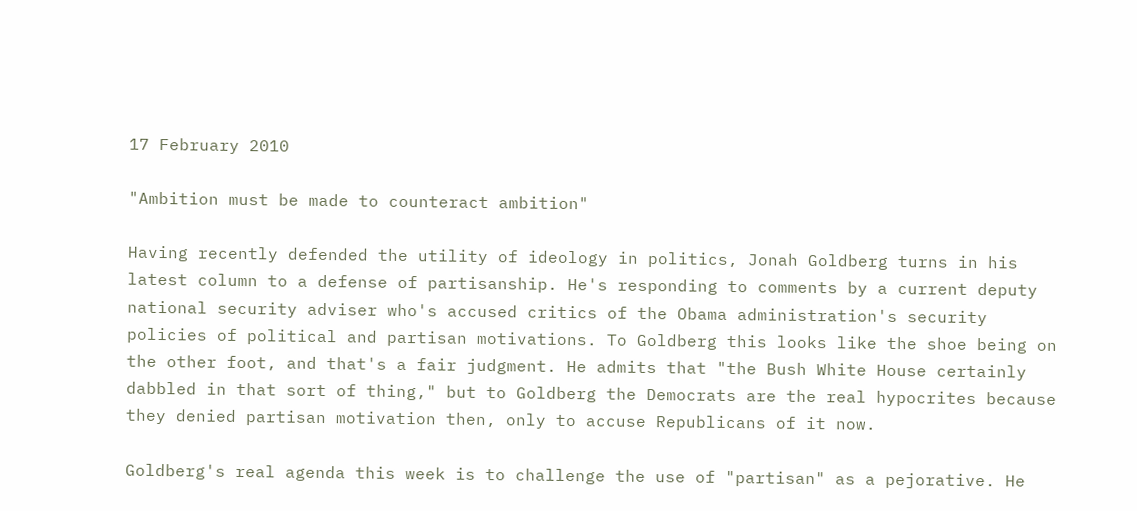17 February 2010

"Ambition must be made to counteract ambition"

Having recently defended the utility of ideology in politics, Jonah Goldberg turns in his latest column to a defense of partisanship. He's responding to comments by a current deputy national security adviser who's accused critics of the Obama administration's security policies of political and partisan motivations. To Goldberg this looks like the shoe being on the other foot, and that's a fair judgment. He admits that "the Bush White House certainly dabbled in that sort of thing," but to Goldberg the Democrats are the real hypocrites because they denied partisan motivation then, only to accuse Republicans of it now.

Goldberg's real agenda this week is to challenge the use of "partisan" as a pejorative. He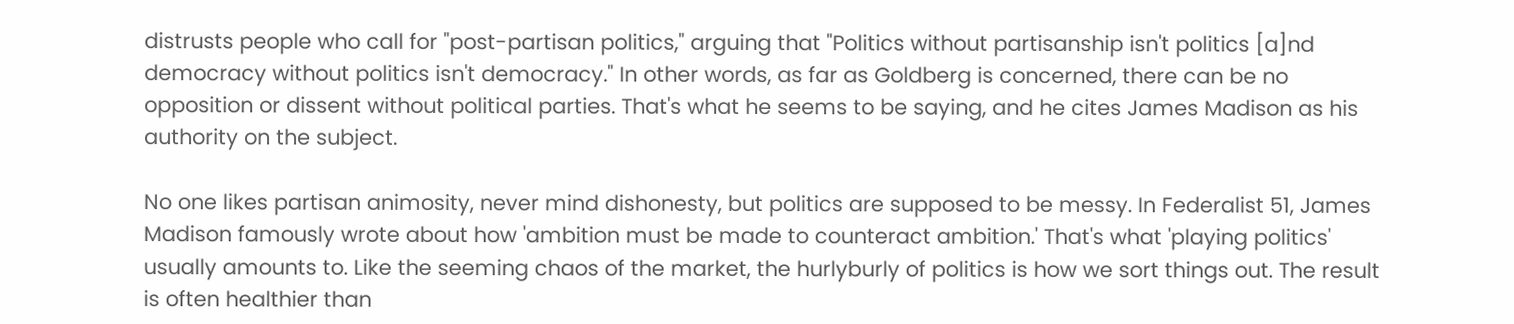distrusts people who call for "post-partisan politics," arguing that "Politics without partisanship isn't politics [a]nd democracy without politics isn't democracy." In other words, as far as Goldberg is concerned, there can be no opposition or dissent without political parties. That's what he seems to be saying, and he cites James Madison as his authority on the subject.

No one likes partisan animosity, never mind dishonesty, but politics are supposed to be messy. In Federalist 51, James Madison famously wrote about how 'ambition must be made to counteract ambition.' That's what 'playing politics' usually amounts to. Like the seeming chaos of the market, the hurlyburly of politics is how we sort things out. The result is often healthier than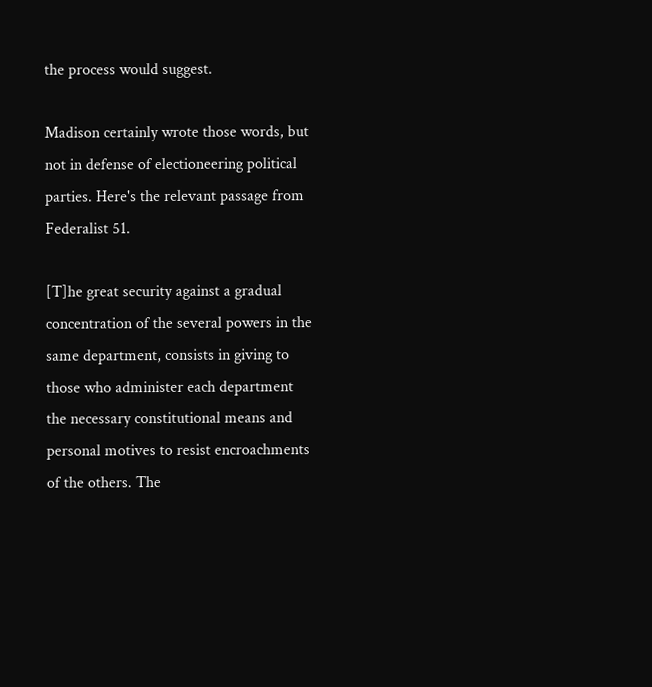the process would suggest.

Madison certainly wrote those words, but not in defense of electioneering political parties. Here's the relevant passage from Federalist 51.

[T]he great security against a gradual concentration of the several powers in the same department, consists in giving to those who administer each department the necessary constitutional means and personal motives to resist encroachments of the others. The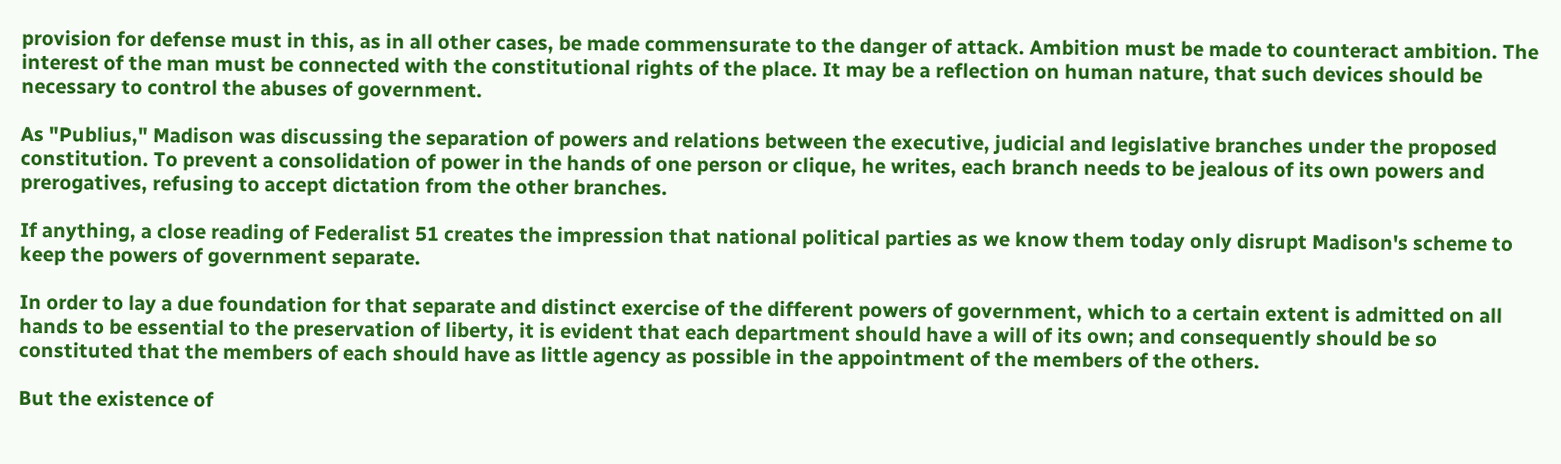provision for defense must in this, as in all other cases, be made commensurate to the danger of attack. Ambition must be made to counteract ambition. The interest of the man must be connected with the constitutional rights of the place. It may be a reflection on human nature, that such devices should be necessary to control the abuses of government.

As "Publius," Madison was discussing the separation of powers and relations between the executive, judicial and legislative branches under the proposed constitution. To prevent a consolidation of power in the hands of one person or clique, he writes, each branch needs to be jealous of its own powers and prerogatives, refusing to accept dictation from the other branches.

If anything, a close reading of Federalist 51 creates the impression that national political parties as we know them today only disrupt Madison's scheme to keep the powers of government separate.

In order to lay a due foundation for that separate and distinct exercise of the different powers of government, which to a certain extent is admitted on all hands to be essential to the preservation of liberty, it is evident that each department should have a will of its own; and consequently should be so constituted that the members of each should have as little agency as possible in the appointment of the members of the others.

But the existence of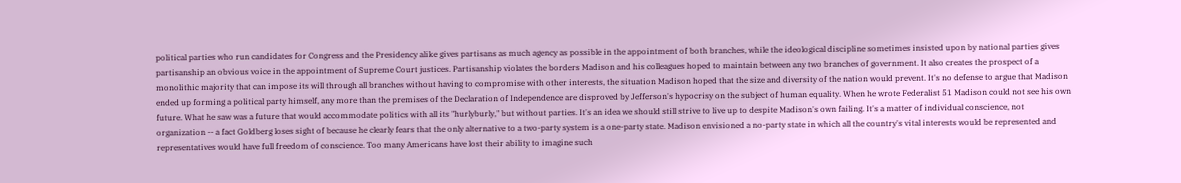political parties who run candidates for Congress and the Presidency alike gives partisans as much agency as possible in the appointment of both branches, while the ideological discipline sometimes insisted upon by national parties gives partisanship an obvious voice in the appointment of Supreme Court justices. Partisanship violates the borders Madison and his colleagues hoped to maintain between any two branches of government. It also creates the prospect of a monolithic majority that can impose its will through all branches without having to compromise with other interests, the situation Madison hoped that the size and diversity of the nation would prevent. It's no defense to argue that Madison ended up forming a political party himself, any more than the premises of the Declaration of Independence are disproved by Jefferson's hypocrisy on the subject of human equality. When he wrote Federalist 51 Madison could not see his own future. What he saw was a future that would accommodate politics with all its "hurlyburly," but without parties. It's an idea we should still strive to live up to despite Madison's own failing. It's a matter of individual conscience, not organization -- a fact Goldberg loses sight of because he clearly fears that the only alternative to a two-party system is a one-party state. Madison envisioned a no-party state in which all the country's vital interests would be represented and representatives would have full freedom of conscience. Too many Americans have lost their ability to imagine such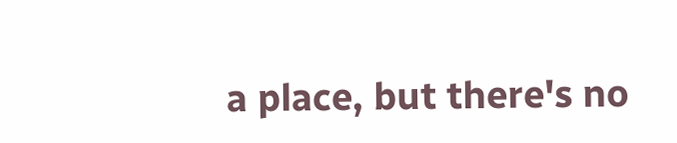a place, but there's no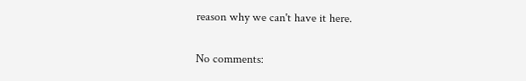reason why we can't have it here.

No comments: